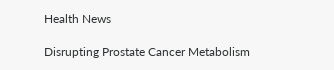Health News

Disrupting Prostate Cancer Metabolism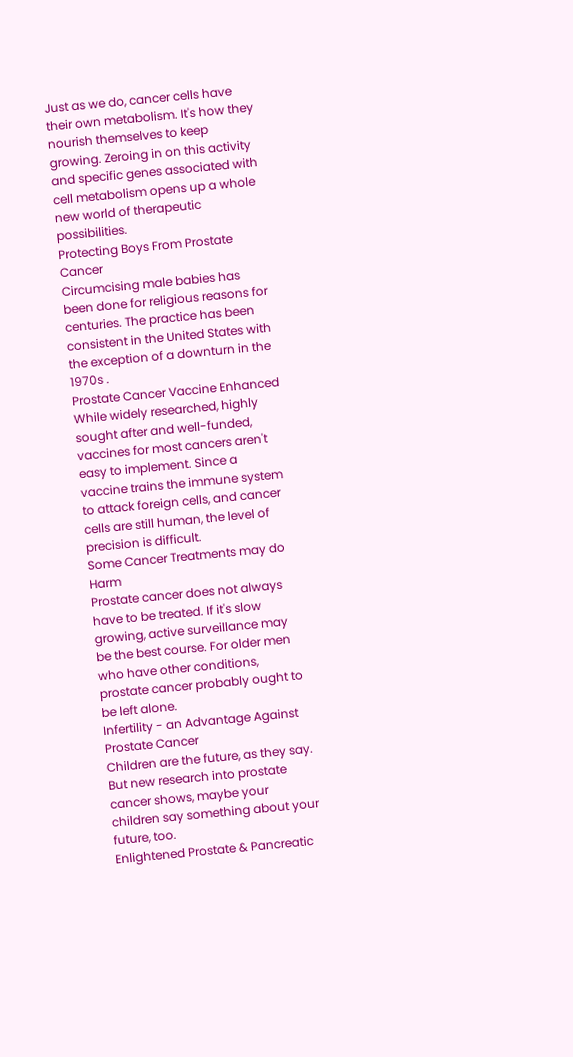Just as we do, cancer cells have their own metabolism. It's how they nourish themselves to keep growing. Zeroing in on this activity and specific genes associated with cell metabolism opens up a whole new world of therapeutic possibilities.
Protecting Boys From Prostate Cancer
Circumcising male babies has been done for religious reasons for centuries. The practice has been consistent in the United States with the exception of a downturn in the 1970s .
Prostate Cancer Vaccine Enhanced
While widely researched, highly sought after and well-funded, vaccines for most cancers aren't easy to implement. Since a vaccine trains the immune system to attack foreign cells, and cancer cells are still human, the level of precision is difficult.
Some Cancer Treatments may do Harm
Prostate cancer does not always have to be treated. If it's slow growing, active surveillance may be the best course. For older men who have other conditions, prostate cancer probably ought to be left alone.
Infertility - an Advantage Against Prostate Cancer
Children are the future, as they say. But new research into prostate cancer shows, maybe your children say something about your future, too.
Enlightened Prostate & Pancreatic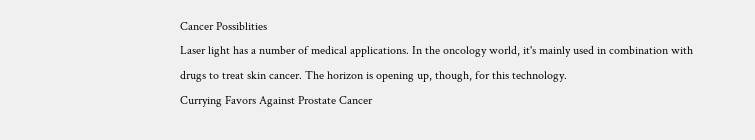Cancer Possiblities
Laser light has a number of medical applications. In the oncology world, it's mainly used in combination with drugs to treat skin cancer. The horizon is opening up, though, for this technology.
Currying Favors Against Prostate Cancer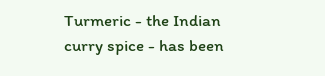Turmeric - the Indian curry spice - has been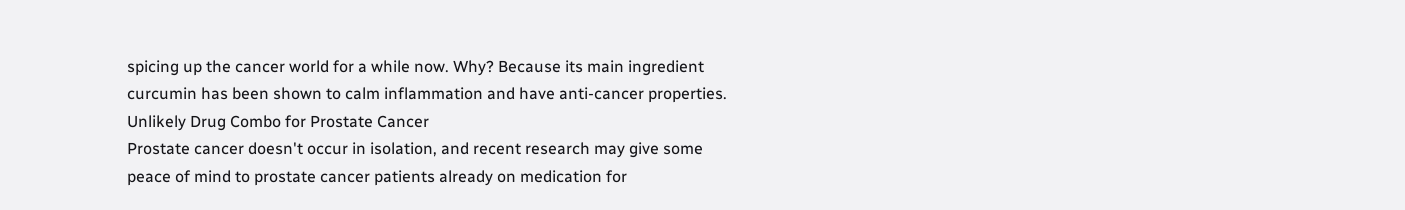spicing up the cancer world for a while now. Why? Because its main ingredient curcumin has been shown to calm inflammation and have anti-cancer properties.
Unlikely Drug Combo for Prostate Cancer
Prostate cancer doesn't occur in isolation, and recent research may give some peace of mind to prostate cancer patients already on medication for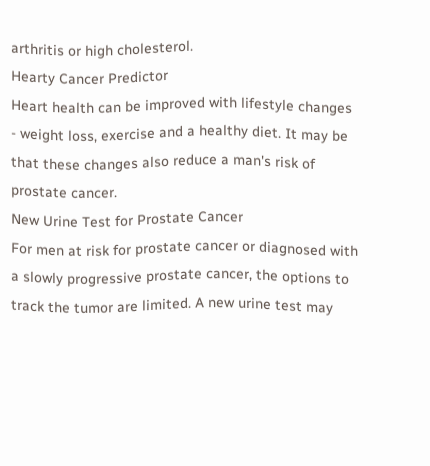arthritis or high cholesterol.
Hearty Cancer Predictor
Heart health can be improved with lifestyle changes - weight loss, exercise and a healthy diet. It may be that these changes also reduce a man's risk of prostate cancer.
New Urine Test for Prostate Cancer
For men at risk for prostate cancer or diagnosed with a slowly progressive prostate cancer, the options to track the tumor are limited. A new urine test may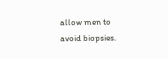allow men to avoid biopsies.